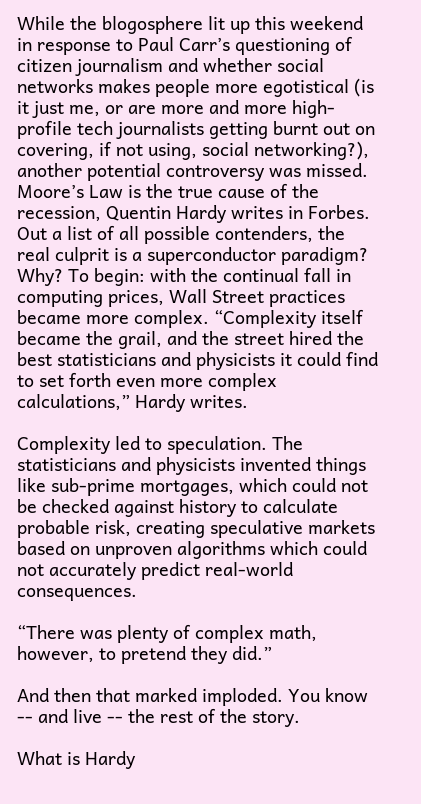While the blogosphere lit up this weekend in response to Paul Carr’s questioning of citizen journalism and whether social networks makes people more egotistical (is it just me, or are more and more high-profile tech journalists getting burnt out on covering, if not using, social networking?), another potential controversy was missed. Moore’s Law is the true cause of the recession, Quentin Hardy writes in Forbes. Out a list of all possible contenders, the real culprit is a superconductor paradigm? Why? To begin: with the continual fall in computing prices, Wall Street practices became more complex. “Complexity itself became the grail, and the street hired the best statisticians and physicists it could find to set forth even more complex calculations,” Hardy writes.

Complexity led to speculation. The statisticians and physicists invented things like sub-prime mortgages, which could not be checked against history to calculate probable risk, creating speculative markets based on unproven algorithms which could not accurately predict real-world consequences.

“There was plenty of complex math, however, to pretend they did.”

And then that marked imploded. You know -- and live -- the rest of the story.

What is Hardy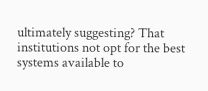ultimately suggesting? That institutions not opt for the best systems available to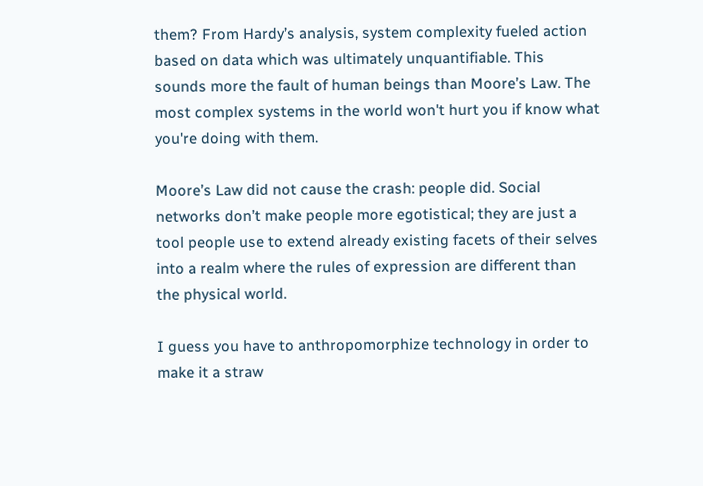them? From Hardy’s analysis, system complexity fueled action based on data which was ultimately unquantifiable. This sounds more the fault of human beings than Moore’s Law. The most complex systems in the world won't hurt you if know what you're doing with them.

Moore’s Law did not cause the crash: people did. Social networks don’t make people more egotistical; they are just a tool people use to extend already existing facets of their selves into a realm where the rules of expression are different than the physical world.

I guess you have to anthropomorphize technology in order to make it a straw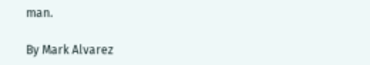man.

By Mark Alvarez